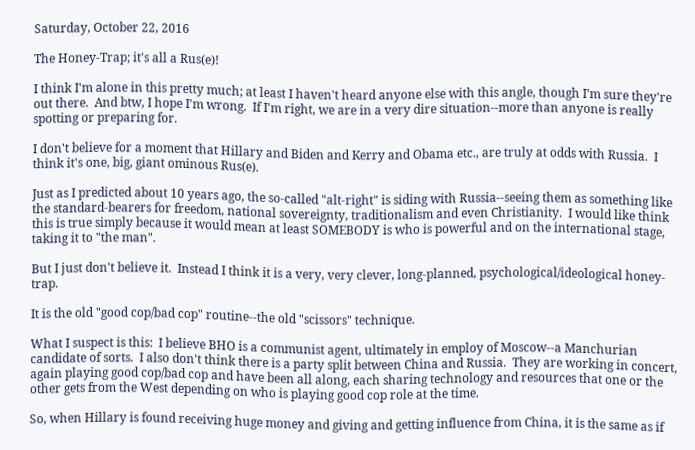Saturday, October 22, 2016

The Honey-Trap; it's all a Rus(e)!

I think I'm alone in this pretty much; at least I haven't heard anyone else with this angle, though I'm sure they're out there.  And btw, I hope I'm wrong.  If I'm right, we are in a very dire situation--more than anyone is really spotting or preparing for.

I don't believe for a moment that Hillary and Biden and Kerry and Obama etc., are truly at odds with Russia.  I think it's one, big, giant ominous Rus(e).

Just as I predicted about 10 years ago, the so-called "alt-right" is siding with Russia--seeing them as something like the standard-bearers for freedom, national sovereignty, traditionalism and even Christianity.  I would like think this is true simply because it would mean at least SOMEBODY is who is powerful and on the international stage, taking it to "the man".

But I just don't believe it.  Instead I think it is a very, very clever, long-planned, psychological/ideological honey-trap.

It is the old "good cop/bad cop" routine--the old "scissors" technique.

What I suspect is this:  I believe BHO is a communist agent, ultimately in employ of Moscow--a Manchurian candidate of sorts.  I also don't think there is a party split between China and Russia.  They are working in concert, again playing good cop/bad cop and have been all along, each sharing technology and resources that one or the other gets from the West depending on who is playing good cop role at the time.

So, when Hillary is found receiving huge money and giving and getting influence from China, it is the same as if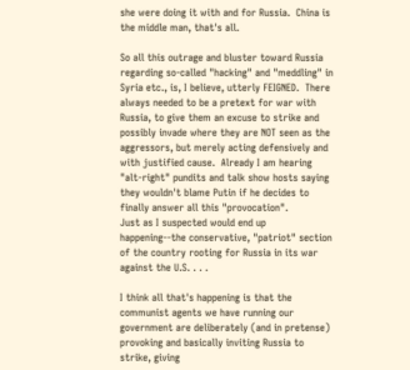she were doing it with and for Russia.  China is the middle man, that's all.

So all this outrage and bluster toward Russia regarding so-called "hacking" and "meddling" in Syria etc., is, I believe, utterly FEIGNED.  There always needed to be a pretext for war with Russia, to give them an excuse to strike and possibly invade where they are NOT seen as the aggressors, but merely acting defensively and with justified cause.  Already I am hearing "alt-right" pundits and talk show hosts saying they wouldn't blame Putin if he decides to finally answer all this "provocation".
Just as I suspected would end up happening--the conservative, "patriot" section of the country rooting for Russia in its war against the U.S. . . .

I think all that's happening is that the communist agents we have running our government are deliberately (and in pretense) provoking and basically inviting Russia to strike, giving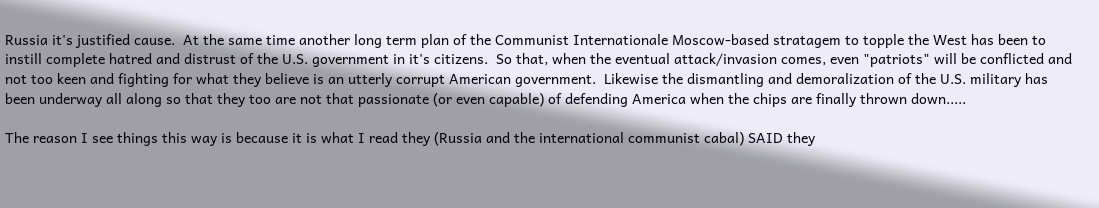Russia it's justified cause.  At the same time another long term plan of the Communist Internationale Moscow-based stratagem to topple the West has been to instill complete hatred and distrust of the U.S. government in it's citizens.  So that, when the eventual attack/invasion comes, even "patriots" will be conflicted and not too keen and fighting for what they believe is an utterly corrupt American government.  Likewise the dismantling and demoralization of the U.S. military has been underway all along so that they too are not that passionate (or even capable) of defending America when the chips are finally thrown down.....

The reason I see things this way is because it is what I read they (Russia and the international communist cabal) SAID they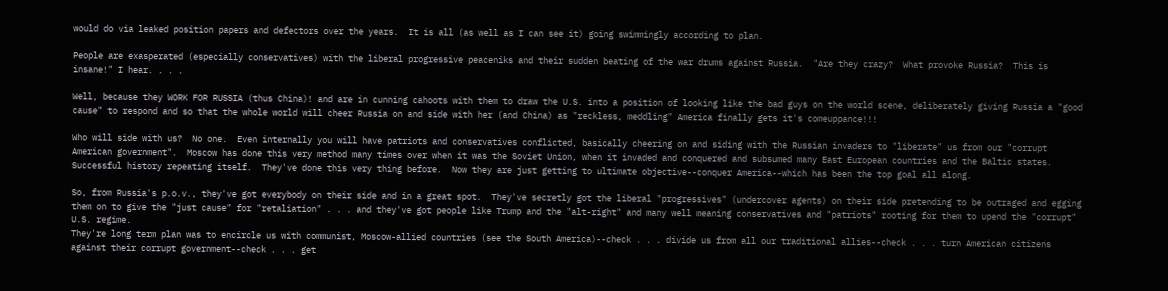would do via leaked position papers and defectors over the years.  It is all (as well as I can see it) going swimmingly according to plan.

People are exasperated (especially conservatives) with the liberal progressive peaceniks and their sudden beating of the war drums against Russia.  "Are they crazy?  What provoke Russia?  This is insane!" I hear. . . .

Well, because they WORK FOR RUSSIA (thus China)! and are in cunning cahoots with them to draw the U.S. into a position of looking like the bad guys on the world scene, deliberately giving Russia a "good cause" to respond and so that the whole world will cheer Russia on and side with her (and China) as "reckless, meddling" America finally gets it's comeuppance!!!

Who will side with us?  No one.  Even internally you will have patriots and conservatives conflicted, basically cheering on and siding with the Russian invaders to "liberate" us from our "corrupt American government".  Moscow has done this very method many times over when it was the Soviet Union, when it invaded and conquered and subsumed many East European countries and the Baltic states.  Successful history repeating itself.  They've done this very thing before.  Now they are just getting to ultimate objective--conquer America--which has been the top goal all along.

So, from Russia's p.o.v., they've got everybody on their side and in a great spot.  They've secretly got the liberal "progressives" (undercover agents) on their side pretending to be outraged and egging them on to give the "just cause" for "retaliation" . . . and they've got people like Trump and the "alt-right" and many well meaning conservatives and "patriots" rooting for them to upend the "corrupt" U.S. regime.
They're long term plan was to encircle us with communist, Moscow-allied countries (see the South America)--check . . . divide us from all our traditional allies--check . . . turn American citizens against their corrupt government--check . . . get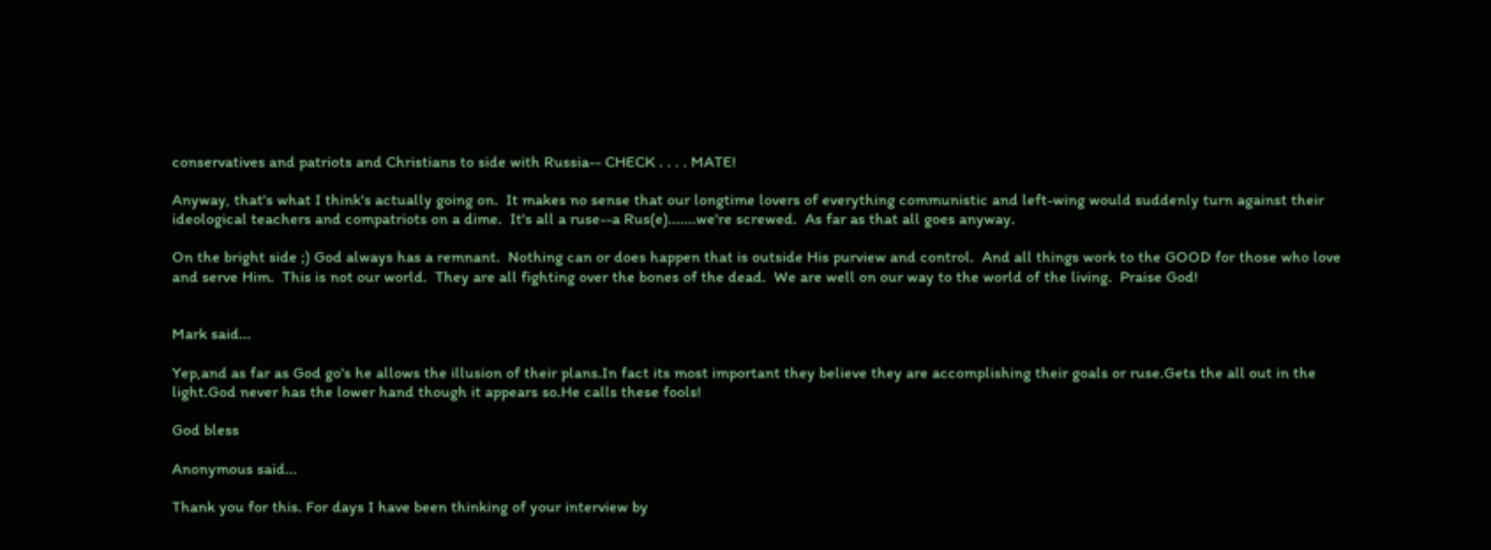conservatives and patriots and Christians to side with Russia-- CHECK . . . . MATE!

Anyway, that's what I think's actually going on.  It makes no sense that our longtime lovers of everything communistic and left-wing would suddenly turn against their ideological teachers and compatriots on a dime.  It's all a ruse--a Rus(e).......we're screwed.  As far as that all goes anyway.

On the bright side ;) God always has a remnant.  Nothing can or does happen that is outside His purview and control.  And all things work to the GOOD for those who love and serve Him.  This is not our world.  They are all fighting over the bones of the dead.  We are well on our way to the world of the living.  Praise God!


Mark said...

Yep,and as far as God go's he allows the illusion of their plans.In fact its most important they believe they are accomplishing their goals or ruse.Gets the all out in the light.God never has the lower hand though it appears so.He calls these fools!

God bless

Anonymous said...

Thank you for this. For days I have been thinking of your interview by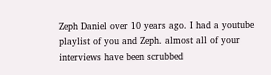Zeph Daniel over 10 years ago. I had a youtube playlist of you and Zeph. almost all of your interviews have been scrubbed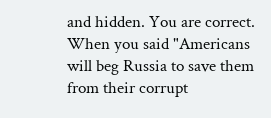and hidden. You are correct. When you said "Americans will beg Russia to save them from their corrupt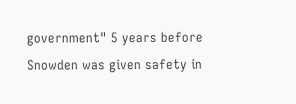government" 5 years before Snowden was given safety in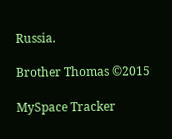Russia.

Brother Thomas ©2015

MySpace Tracker